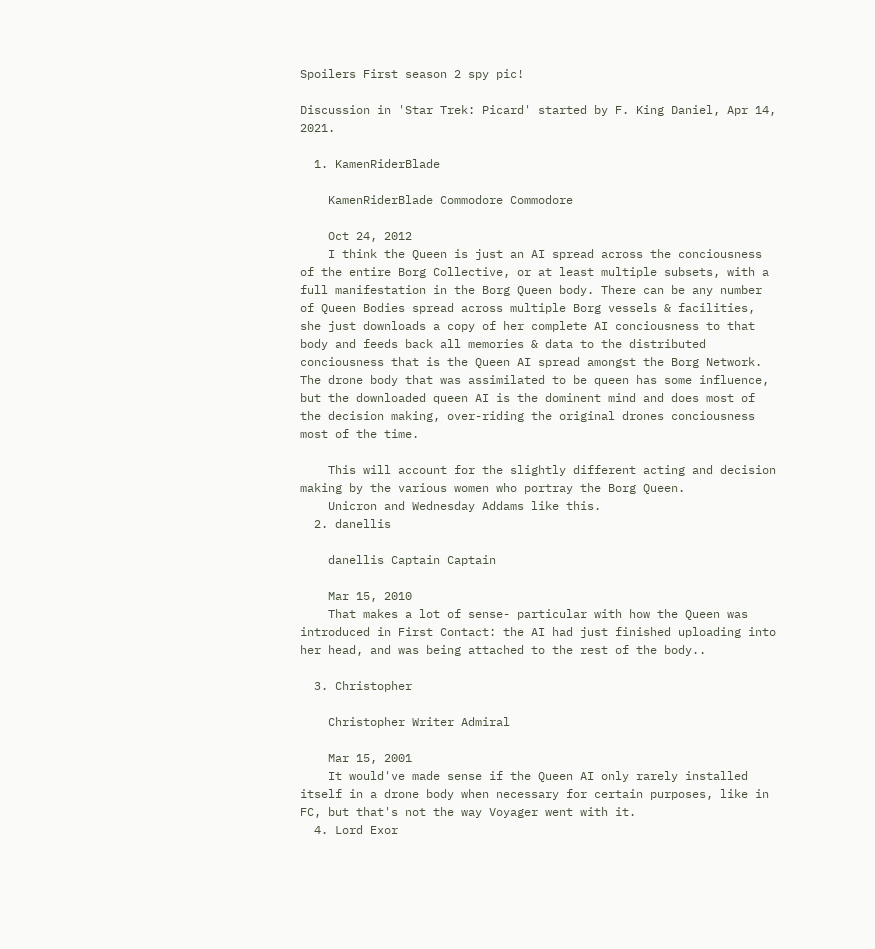Spoilers First season 2 spy pic!

Discussion in 'Star Trek: Picard' started by F. King Daniel, Apr 14, 2021.

  1. KamenRiderBlade

    KamenRiderBlade Commodore Commodore

    Oct 24, 2012
    I think the Queen is just an AI spread across the conciousness of the entire Borg Collective, or at least multiple subsets, with a full manifestation in the Borg Queen body. There can be any number of Queen Bodies spread across multiple Borg vessels & facilities, she just downloads a copy of her complete AI conciousness to that body and feeds back all memories & data to the distributed conciousness that is the Queen AI spread amongst the Borg Network. The drone body that was assimilated to be queen has some influence, but the downloaded queen AI is the dominent mind and does most of the decision making, over-riding the original drones conciousness most of the time.

    This will account for the slightly different acting and decision making by the various women who portray the Borg Queen.
    Unicron and Wednesday Addams like this.
  2. danellis

    danellis Captain Captain

    Mar 15, 2010
    That makes a lot of sense- particular with how the Queen was introduced in First Contact: the AI had just finished uploading into her head, and was being attached to the rest of the body..

  3. Christopher

    Christopher Writer Admiral

    Mar 15, 2001
    It would've made sense if the Queen AI only rarely installed itself in a drone body when necessary for certain purposes, like in FC, but that's not the way Voyager went with it.
  4. Lord Exor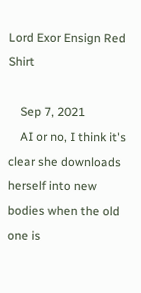Lord Exor Ensign Red Shirt

    Sep 7, 2021
    AI or no, I think it's clear she downloads herself into new bodies when the old one is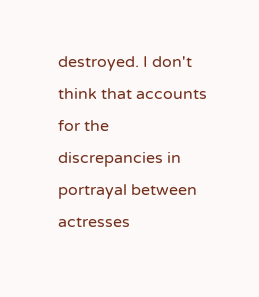destroyed. I don't think that accounts for the discrepancies in portrayal between actresses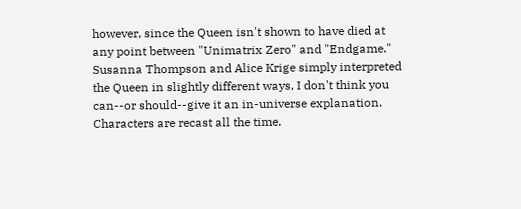however, since the Queen isn't shown to have died at any point between "Unimatrix Zero" and "Endgame." Susanna Thompson and Alice Krige simply interpreted the Queen in slightly different ways, I don't think you can--or should--give it an in-universe explanation. Characters are recast all the time.